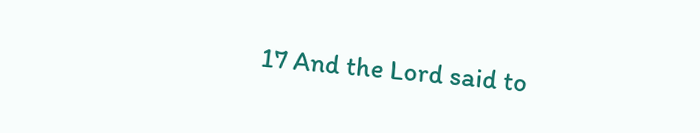17 And the Lord said to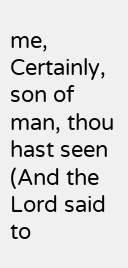me, Certainly, son of man, thou hast seen (And the Lord said to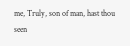me, Truly, son of man, hast thou seen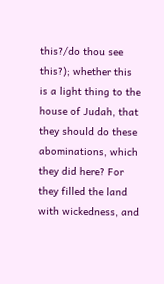this?/do thou see this?); whether this is a light thing to the house of Judah, that they should do these abominations, which they did here? For they filled the land with wickedness, and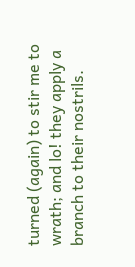turned (again) to stir me to wrath; and lo! they apply a branch to their nostrils.